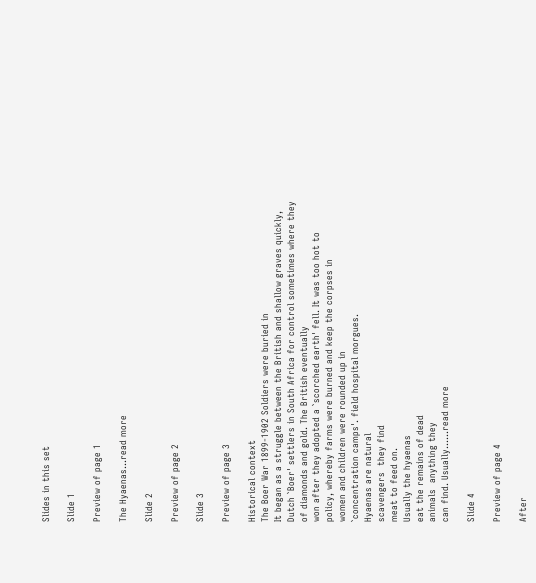Slides in this set

Slide 1

Preview of page 1

The Hyaenas…read more

Slide 2

Preview of page 2

Slide 3

Preview of page 3

Historical context
The Boer War 1899-1902 Soldiers were buried in
It began as a struggle between the British and shallow graves quickly,
Dutch `Boer' settlers in South Africa for control sometimes where they
of diamonds and gold. The British eventually
won after they adopted a `scorched earth' fell. It was too hot to
policy, whereby farms were burned and keep the corpses in
women and children were rounded up in
`concentration camps'. field hospital morgues.
Hyaenas are natural
scavengers  they find
meat to feed on.
Usually the hyaenas
eat the remains of dead
animals  anything they
can find. Usually...…read more

Slide 4

Preview of page 4

After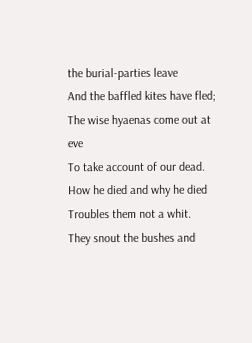the burial-parties leave
And the baffled kites have fled;
The wise hyaenas come out at eve
To take account of our dead.
How he died and why he died
Troubles them not a whit.
They snout the bushes and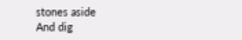stones aside
And dig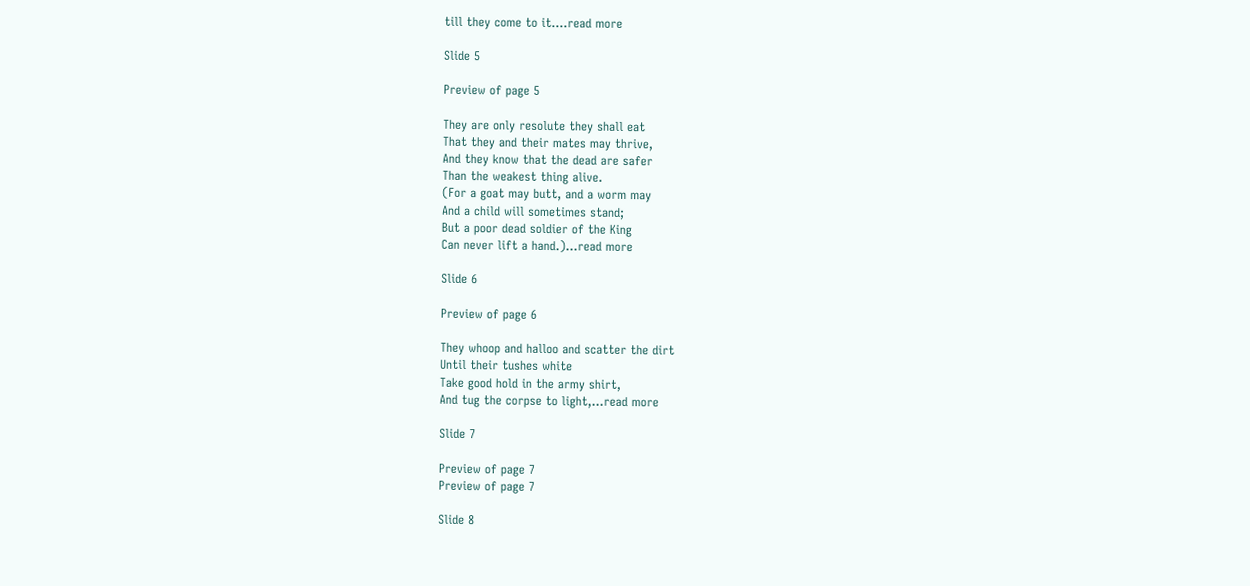till they come to it.…read more

Slide 5

Preview of page 5

They are only resolute they shall eat
That they and their mates may thrive,
And they know that the dead are safer
Than the weakest thing alive.
(For a goat may butt, and a worm may
And a child will sometimes stand;
But a poor dead soldier of the King
Can never lift a hand.)…read more

Slide 6

Preview of page 6

They whoop and halloo and scatter the dirt
Until their tushes white
Take good hold in the army shirt,
And tug the corpse to light,…read more

Slide 7

Preview of page 7
Preview of page 7

Slide 8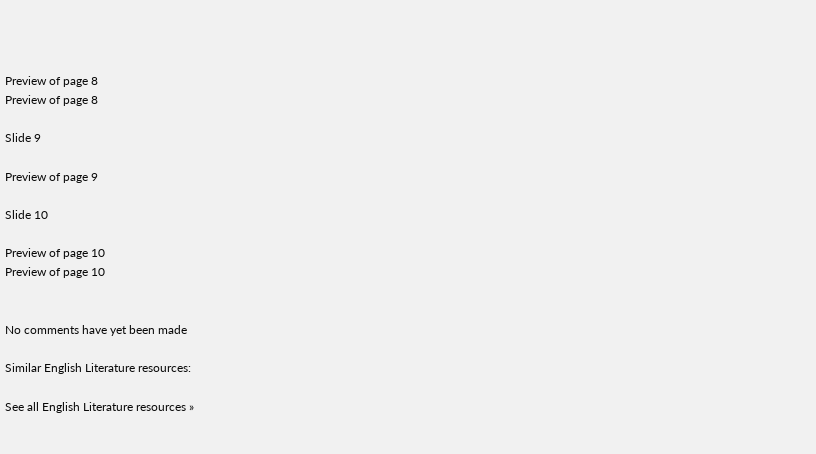Preview of page 8
Preview of page 8

Slide 9

Preview of page 9

Slide 10

Preview of page 10
Preview of page 10


No comments have yet been made

Similar English Literature resources:

See all English Literature resources »